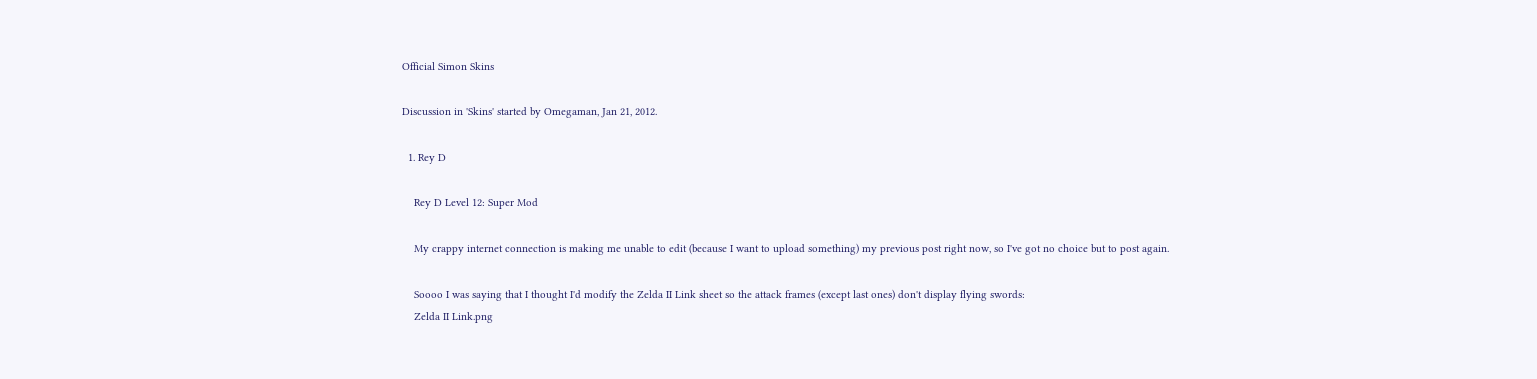Official Simon Skins

Discussion in 'Skins' started by Omegaman, Jan 21, 2012.

  1. Rey D

    Rey D Level 12: Super Mod

    My crappy internet connection is making me unable to edit (because I want to upload something) my previous post right now, so I've got no choice but to post again.

    Soooo I was saying that I thought I'd modify the Zelda II Link sheet so the attack frames (except last ones) don't display flying swords:
    Zelda II Link.png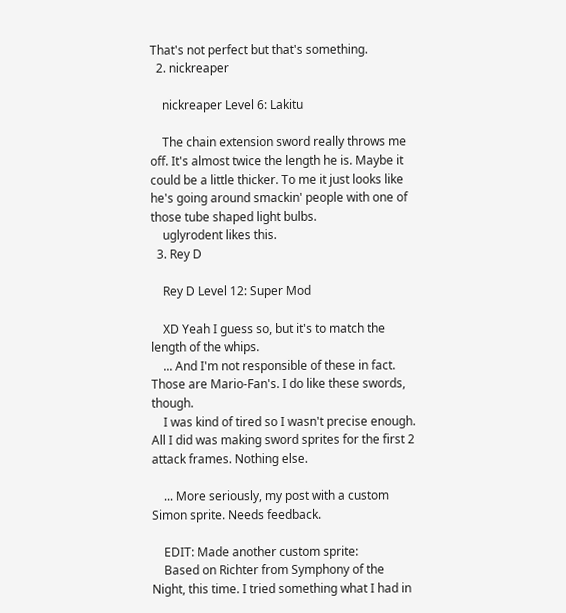That's not perfect but that's something.
  2. nickreaper

    nickreaper Level 6: Lakitu

    The chain extension sword really throws me off. It's almost twice the length he is. Maybe it could be a little thicker. To me it just looks like he's going around smackin' people with one of those tube shaped light bulbs.
    uglyrodent likes this.
  3. Rey D

    Rey D Level 12: Super Mod

    XD Yeah I guess so, but it's to match the length of the whips.
    ... And I'm not responsible of these in fact. Those are Mario-Fan's. I do like these swords, though.
    I was kind of tired so I wasn't precise enough. All I did was making sword sprites for the first 2 attack frames. Nothing else.

    ... More seriously, my post with a custom Simon sprite. Needs feedback.

    EDIT: Made another custom sprite:
    Based on Richter from Symphony of the Night, this time. I tried something what I had in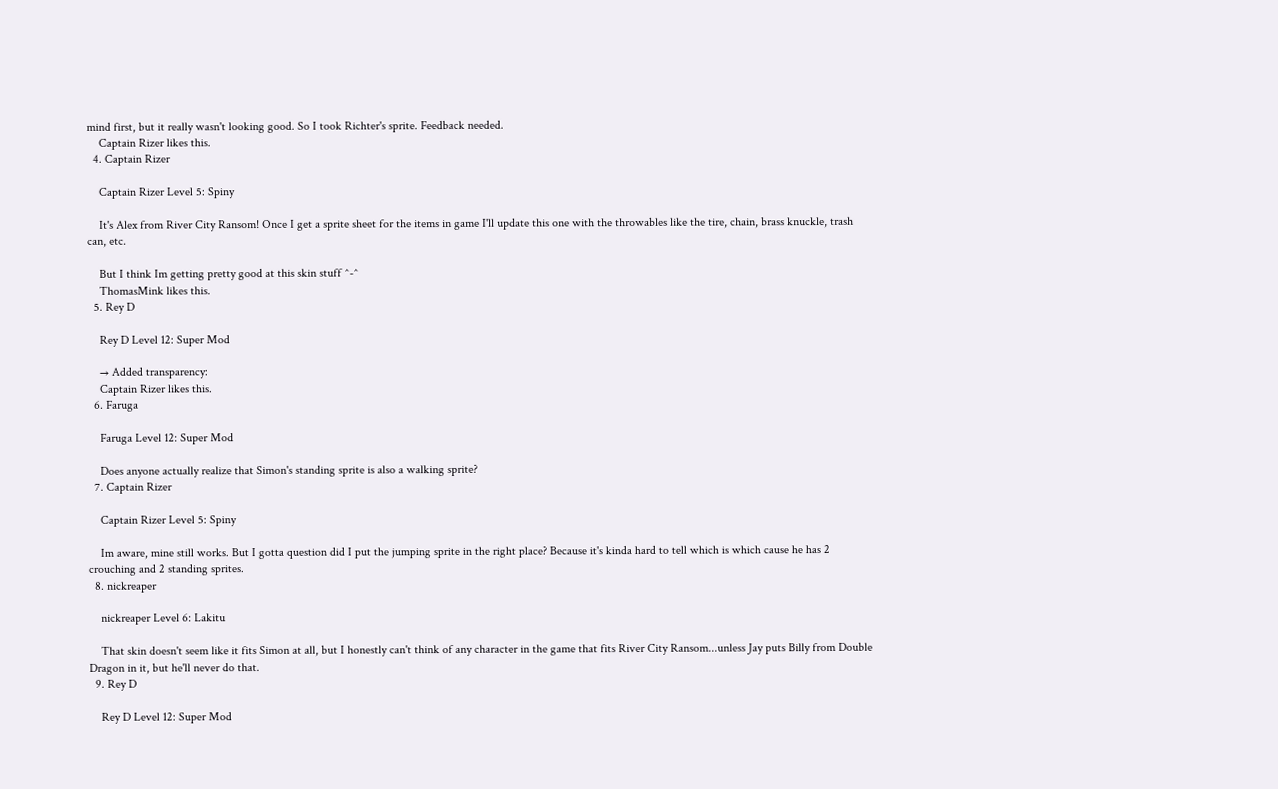mind first, but it really wasn't looking good. So I took Richter's sprite. Feedback needed.
    Captain Rizer likes this.
  4. Captain Rizer

    Captain Rizer Level 5: Spiny

    It's Alex from River City Ransom! Once I get a sprite sheet for the items in game I'll update this one with the throwables like the tire, chain, brass knuckle, trash can, etc.

    But I think Im getting pretty good at this skin stuff ^-^
    ThomasMink likes this.
  5. Rey D

    Rey D Level 12: Super Mod

    → Added transparency:
    Captain Rizer likes this.
  6. Faruga

    Faruga Level 12: Super Mod

    Does anyone actually realize that Simon's standing sprite is also a walking sprite?
  7. Captain Rizer

    Captain Rizer Level 5: Spiny

    Im aware, mine still works. But I gotta question did I put the jumping sprite in the right place? Because it's kinda hard to tell which is which cause he has 2 crouching and 2 standing sprites.
  8. nickreaper

    nickreaper Level 6: Lakitu

    That skin doesn't seem like it fits Simon at all, but I honestly can't think of any character in the game that fits River City Ransom...unless Jay puts Billy from Double Dragon in it, but he'll never do that.
  9. Rey D

    Rey D Level 12: Super Mod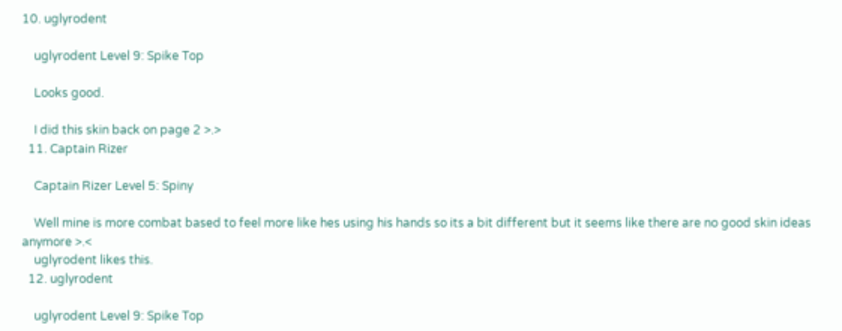10. uglyrodent

    uglyrodent Level 9: Spike Top

    Looks good.

    I did this skin back on page 2 >.>
  11. Captain Rizer

    Captain Rizer Level 5: Spiny

    Well mine is more combat based to feel more like hes using his hands so its a bit different but it seems like there are no good skin ideas anymore >.<
    uglyrodent likes this.
  12. uglyrodent

    uglyrodent Level 9: Spike Top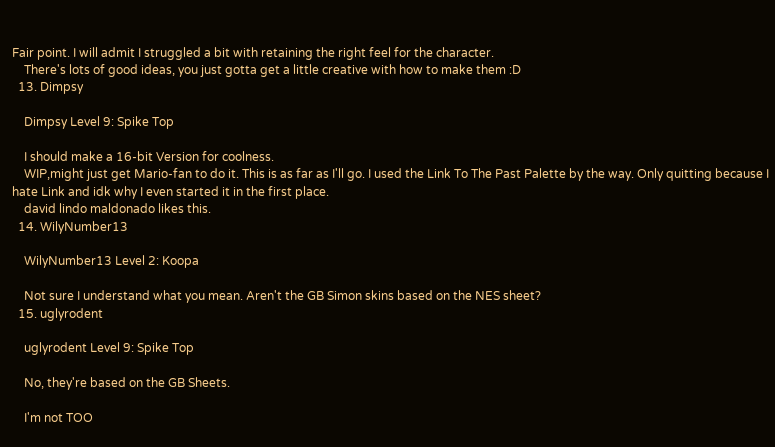Fair point. I will admit I struggled a bit with retaining the right feel for the character.
    There's lots of good ideas, you just gotta get a little creative with how to make them :D
  13. Dimpsy

    Dimpsy Level 9: Spike Top

    I should make a 16-bit Version for coolness.
    WIP,might just get Mario-fan to do it. This is as far as I'll go. I used the Link To The Past Palette by the way. Only quitting because I hate Link and idk why I even started it in the first place.
    david lindo maldonado likes this.
  14. WilyNumber13

    WilyNumber13 Level 2: Koopa

    Not sure I understand what you mean. Aren't the GB Simon skins based on the NES sheet?
  15. uglyrodent

    uglyrodent Level 9: Spike Top

    No, they're based on the GB Sheets.

    I'm not TOO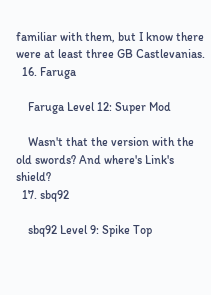familiar with them, but I know there were at least three GB Castlevanias.
  16. Faruga

    Faruga Level 12: Super Mod

    Wasn't that the version with the old swords? And where's Link's shield?
  17. sbq92

    sbq92 Level 9: Spike Top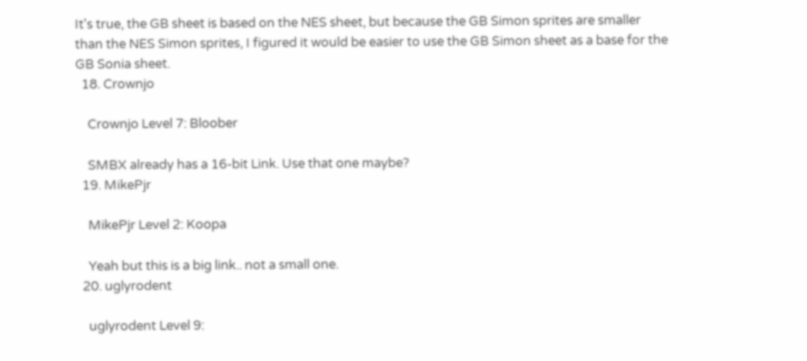It's true, the GB sheet is based on the NES sheet, but because the GB Simon sprites are smaller than the NES Simon sprites, I figured it would be easier to use the GB Simon sheet as a base for the GB Sonia sheet.
  18. Crownjo

    Crownjo Level 7: Bloober

    SMBX already has a 16-bit Link. Use that one maybe?
  19. MikePjr

    MikePjr Level 2: Koopa

    Yeah but this is a big link.. not a small one.
  20. uglyrodent

    uglyrodent Level 9: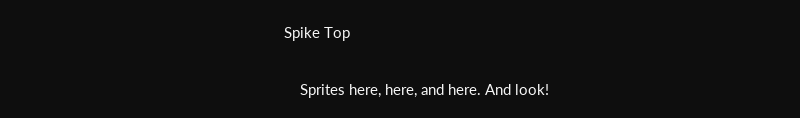Spike Top

    Sprites here, here, and here. And look!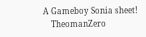A Gameboy Sonia sheet!
    TheomanZero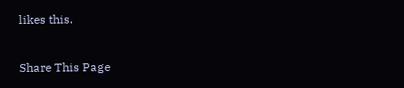likes this.

Share This Page